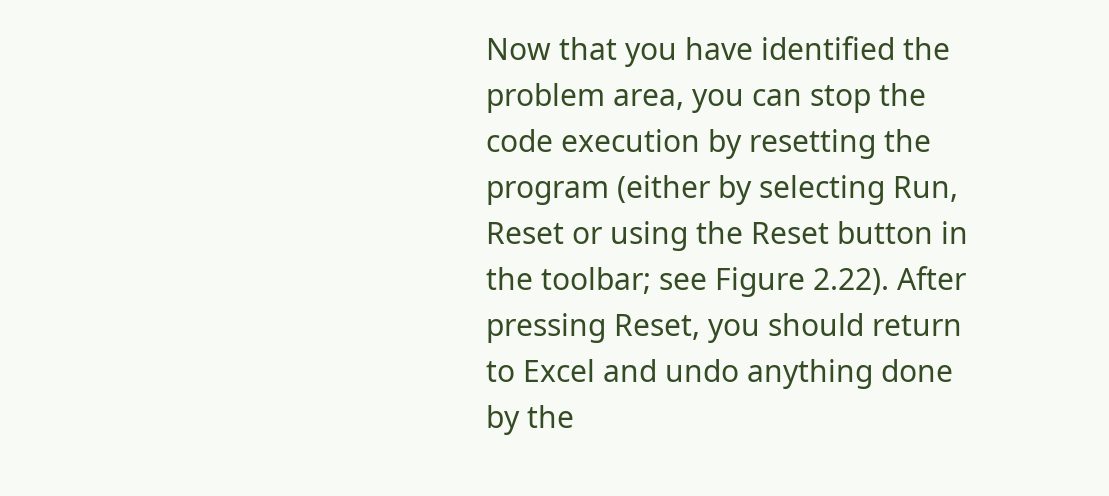Now that you have identified the problem area, you can stop the code execution by resetting the program (either by selecting Run, Reset or using the Reset button in the toolbar; see Figure 2.22). After pressing Reset, you should return to Excel and undo anything done by the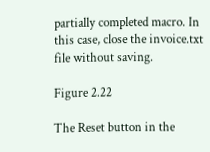partially completed macro. In this case, close the invoice.txt file without saving.

Figure 2.22

The Reset button in the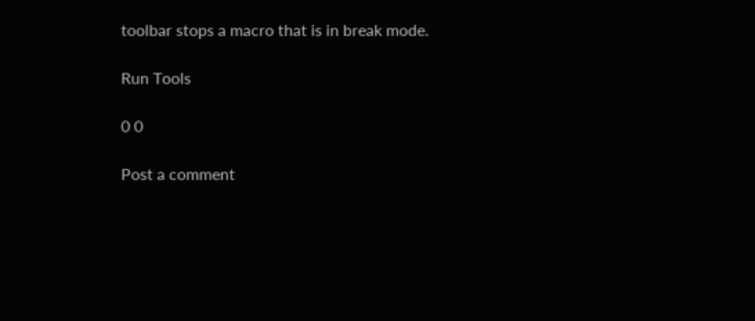toolbar stops a macro that is in break mode.

Run Tools

0 0

Post a comment